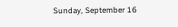Sunday, September 16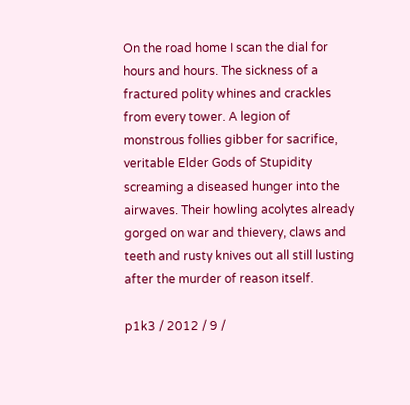On the road home I scan the dial for hours and hours. The sickness of a fractured polity whines and crackles from every tower. A legion of monstrous follies gibber for sacrifice, veritable Elder Gods of Stupidity screaming a diseased hunger into the airwaves. Their howling acolytes already gorged on war and thievery, claws and teeth and rusty knives out all still lusting after the murder of reason itself.

p1k3 / 2012 / 9 /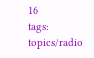16
tags: topics/radio